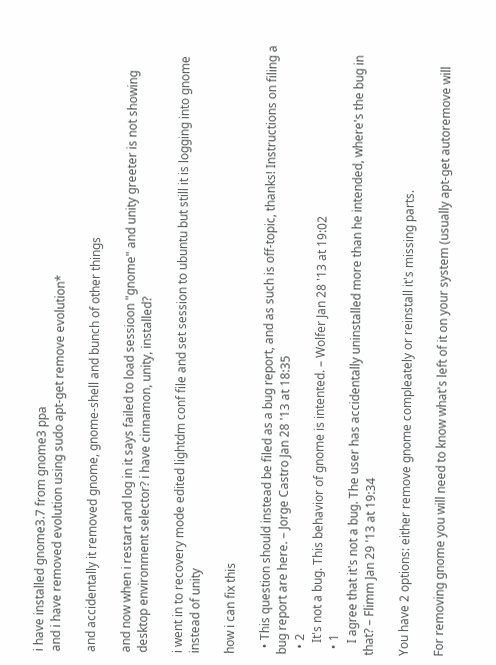i have installed gnome3.7 from gnome3 ppa
and i have removed evolution using sudo apt-get remove evolution*

and accidentally it removed gnome, gnome-shell and bunch of other things

and now when i restart and log in it says failed to load sessioon "gnome" and unity greeter is not showing desktop environment selector? i have cinnamon, unity, installed?

i went in to recovery mode edited lightdm conf file and set session to ubuntu but still it is logging into gnome instead of unity

how i can fix this

  • This question should instead be filed as a bug report, and as such is off-topic, thanks! Instructions on filing a bug report are here. – Jorge Castro Jan 28 '13 at 18:35
  • 2
    It's not a bug. This behavior of gnome is intented. – Wolfer Jan 28 '13 at 19:02
  • 1
    I agree that it's not a bug. The user has accidentally uninstalled more than he intended, where's the bug in that? – Flimm Jan 29 '13 at 19:34

You have 2 options: either remove gnome compleately or reinstall it's missing parts.

For removing gnome you will need to know what's left of it on your system (usually apt-get autoremove will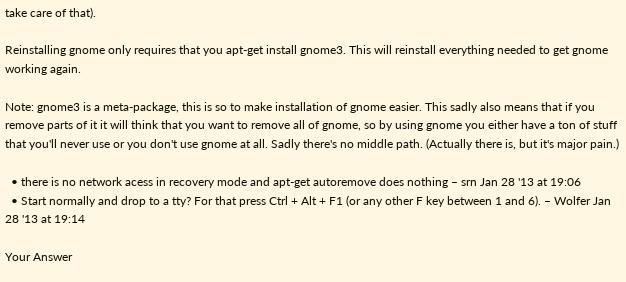take care of that).

Reinstalling gnome only requires that you apt-get install gnome3. This will reinstall everything needed to get gnome working again.

Note: gnome3 is a meta-package, this is so to make installation of gnome easier. This sadly also means that if you remove parts of it it will think that you want to remove all of gnome, so by using gnome you either have a ton of stuff that you'll never use or you don't use gnome at all. Sadly there's no middle path. (Actually there is, but it's major pain.)

  • there is no network acess in recovery mode and apt-get autoremove does nothing – srn Jan 28 '13 at 19:06
  • Start normally and drop to a tty? For that press Ctrl + Alt + F1 (or any other F key between 1 and 6). – Wolfer Jan 28 '13 at 19:14

Your Answer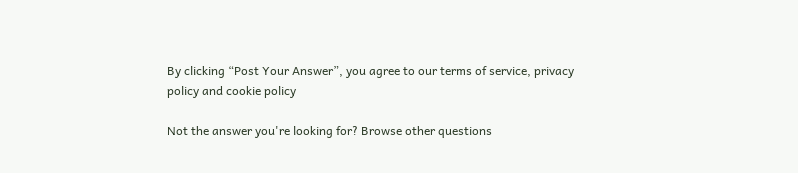By clicking “Post Your Answer”, you agree to our terms of service, privacy policy and cookie policy

Not the answer you're looking for? Browse other questions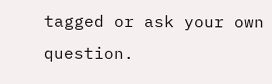tagged or ask your own question.